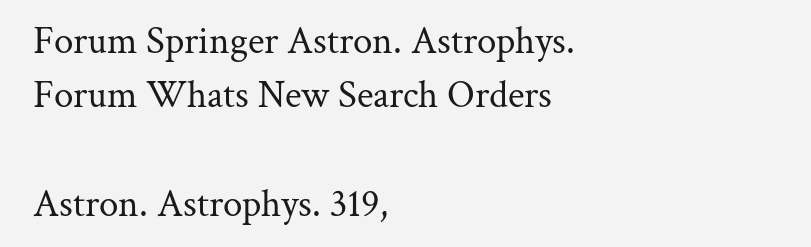Forum Springer Astron. Astrophys.
Forum Whats New Search Orders

Astron. Astrophys. 319,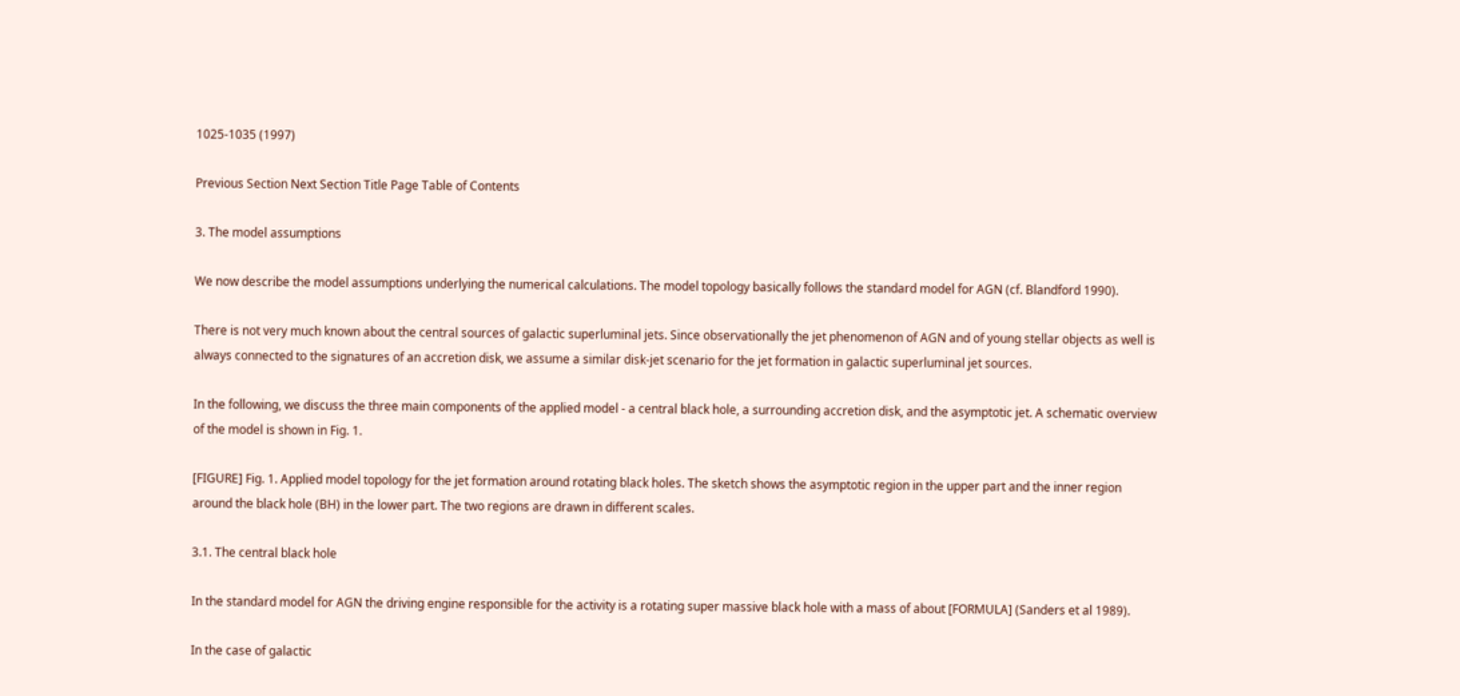1025-1035 (1997)

Previous Section Next Section Title Page Table of Contents

3. The model assumptions

We now describe the model assumptions underlying the numerical calculations. The model topology basically follows the standard model for AGN (cf. Blandford 1990).

There is not very much known about the central sources of galactic superluminal jets. Since observationally the jet phenomenon of AGN and of young stellar objects as well is always connected to the signatures of an accretion disk, we assume a similar disk-jet scenario for the jet formation in galactic superluminal jet sources.

In the following, we discuss the three main components of the applied model - a central black hole, a surrounding accretion disk, and the asymptotic jet. A schematic overview of the model is shown in Fig. 1.

[FIGURE] Fig. 1. Applied model topology for the jet formation around rotating black holes. The sketch shows the asymptotic region in the upper part and the inner region around the black hole (BH) in the lower part. The two regions are drawn in different scales.

3.1. The central black hole

In the standard model for AGN the driving engine responsible for the activity is a rotating super massive black hole with a mass of about [FORMULA] (Sanders et al 1989).

In the case of galactic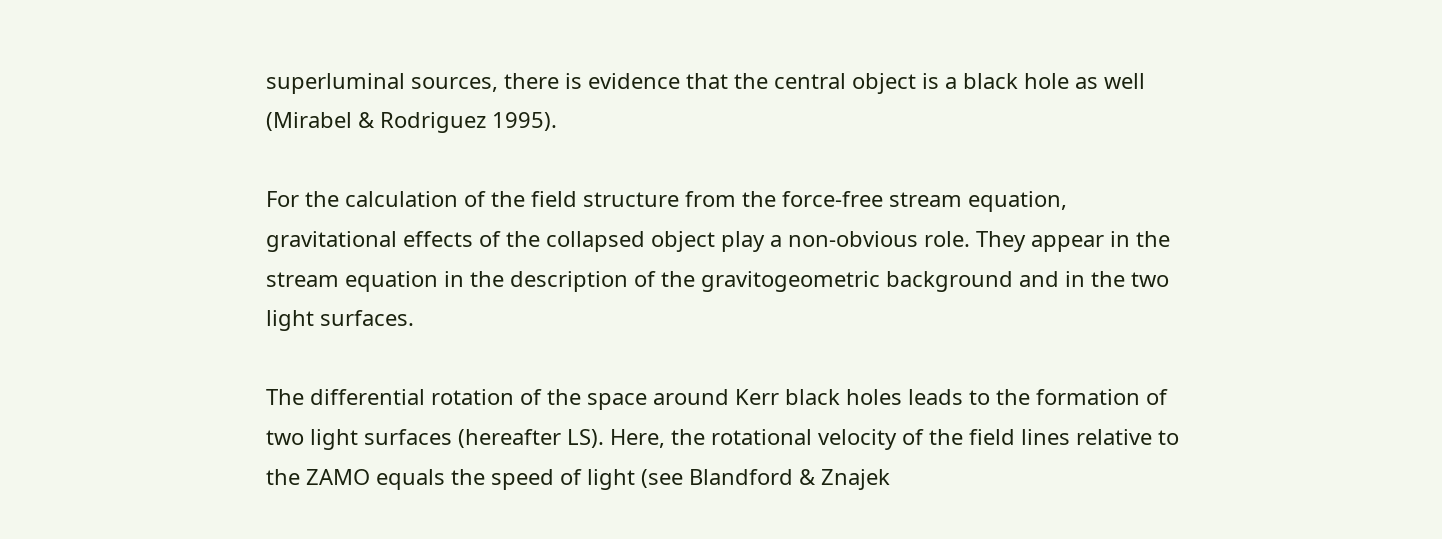superluminal sources, there is evidence that the central object is a black hole as well (Mirabel & Rodriguez 1995).

For the calculation of the field structure from the force-free stream equation, gravitational effects of the collapsed object play a non-obvious role. They appear in the stream equation in the description of the gravitogeometric background and in the two light surfaces.

The differential rotation of the space around Kerr black holes leads to the formation of two light surfaces (hereafter LS). Here, the rotational velocity of the field lines relative to the ZAMO equals the speed of light (see Blandford & Znajek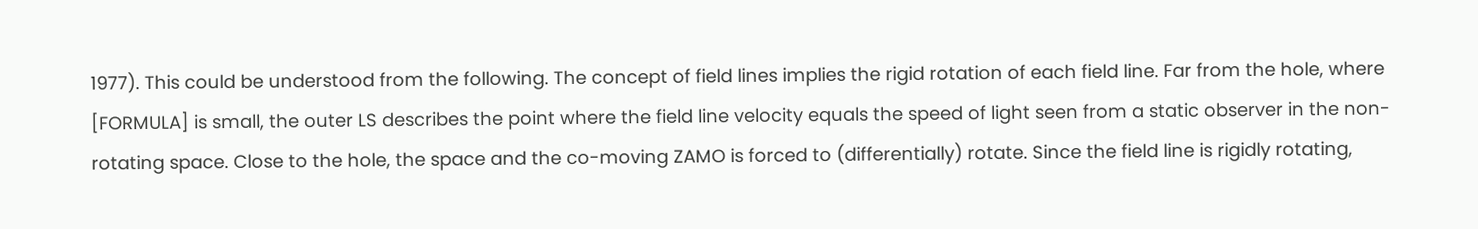1977). This could be understood from the following. The concept of field lines implies the rigid rotation of each field line. Far from the hole, where [FORMULA] is small, the outer LS describes the point where the field line velocity equals the speed of light seen from a static observer in the non-rotating space. Close to the hole, the space and the co-moving ZAMO is forced to (differentially) rotate. Since the field line is rigidly rotating,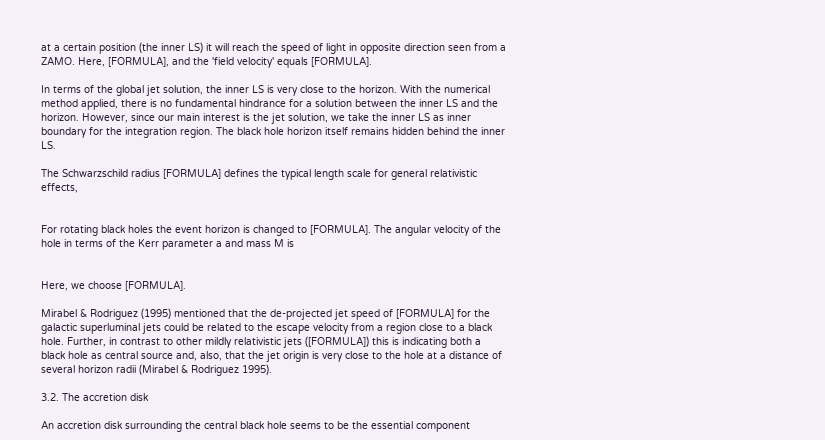at a certain position (the inner LS) it will reach the speed of light in opposite direction seen from a ZAMO. Here, [FORMULA], and the 'field velocity' equals [FORMULA].

In terms of the global jet solution, the inner LS is very close to the horizon. With the numerical method applied, there is no fundamental hindrance for a solution between the inner LS and the horizon. However, since our main interest is the jet solution, we take the inner LS as inner boundary for the integration region. The black hole horizon itself remains hidden behind the inner LS.

The Schwarzschild radius [FORMULA] defines the typical length scale for general relativistic effects,


For rotating black holes the event horizon is changed to [FORMULA]. The angular velocity of the hole in terms of the Kerr parameter a and mass M is


Here, we choose [FORMULA].

Mirabel & Rodriguez (1995) mentioned that the de-projected jet speed of [FORMULA] for the galactic superluminal jets could be related to the escape velocity from a region close to a black hole. Further, in contrast to other mildly relativistic jets ([FORMULA]) this is indicating both a black hole as central source and, also, that the jet origin is very close to the hole at a distance of several horizon radii (Mirabel & Rodriguez 1995).

3.2. The accretion disk

An accretion disk surrounding the central black hole seems to be the essential component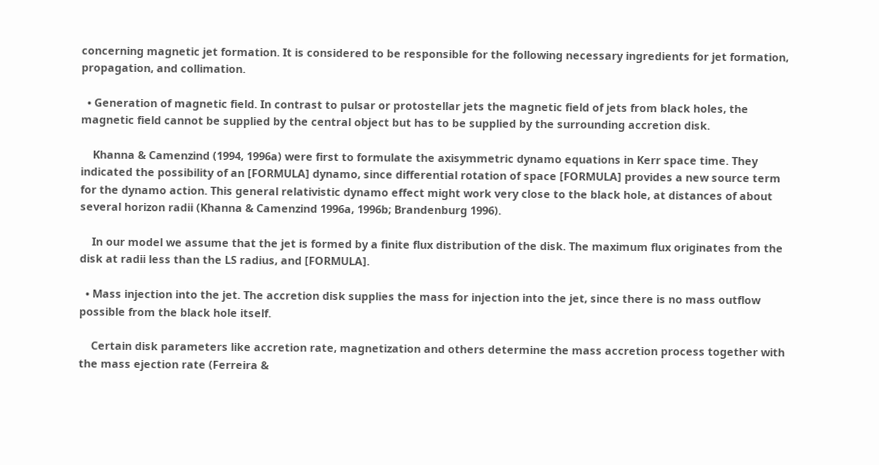concerning magnetic jet formation. It is considered to be responsible for the following necessary ingredients for jet formation, propagation, and collimation.

  • Generation of magnetic field. In contrast to pulsar or protostellar jets the magnetic field of jets from black holes, the magnetic field cannot be supplied by the central object but has to be supplied by the surrounding accretion disk.

    Khanna & Camenzind (1994, 1996a) were first to formulate the axisymmetric dynamo equations in Kerr space time. They indicated the possibility of an [FORMULA] dynamo, since differential rotation of space [FORMULA] provides a new source term for the dynamo action. This general relativistic dynamo effect might work very close to the black hole, at distances of about several horizon radii (Khanna & Camenzind 1996a, 1996b; Brandenburg 1996).

    In our model we assume that the jet is formed by a finite flux distribution of the disk. The maximum flux originates from the disk at radii less than the LS radius, and [FORMULA].

  • Mass injection into the jet. The accretion disk supplies the mass for injection into the jet, since there is no mass outflow possible from the black hole itself.

    Certain disk parameters like accretion rate, magnetization and others determine the mass accretion process together with the mass ejection rate (Ferreira &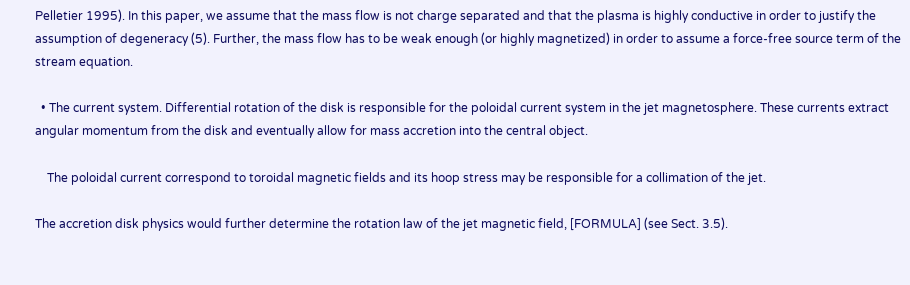Pelletier 1995). In this paper, we assume that the mass flow is not charge separated and that the plasma is highly conductive in order to justify the assumption of degeneracy (5). Further, the mass flow has to be weak enough (or highly magnetized) in order to assume a force-free source term of the stream equation.

  • The current system. Differential rotation of the disk is responsible for the poloidal current system in the jet magnetosphere. These currents extract angular momentum from the disk and eventually allow for mass accretion into the central object.

    The poloidal current correspond to toroidal magnetic fields and its hoop stress may be responsible for a collimation of the jet.

The accretion disk physics would further determine the rotation law of the jet magnetic field, [FORMULA] (see Sect. 3.5).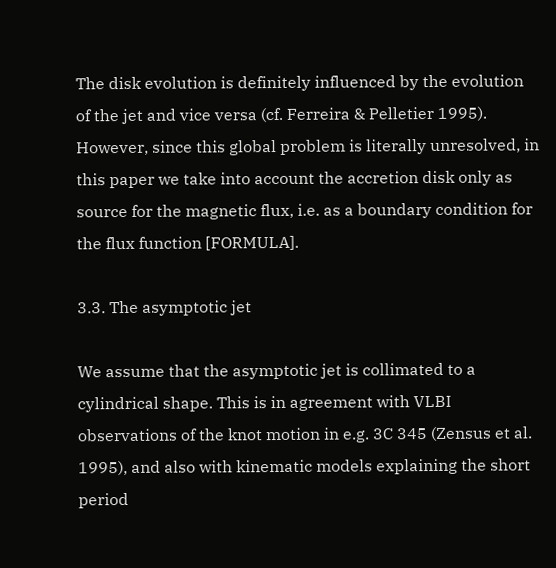The disk evolution is definitely influenced by the evolution of the jet and vice versa (cf. Ferreira & Pelletier 1995). However, since this global problem is literally unresolved, in this paper we take into account the accretion disk only as source for the magnetic flux, i.e. as a boundary condition for the flux function [FORMULA].

3.3. The asymptotic jet

We assume that the asymptotic jet is collimated to a cylindrical shape. This is in agreement with VLBI observations of the knot motion in e.g. 3C 345 (Zensus et al. 1995), and also with kinematic models explaining the short period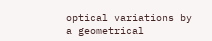optical variations by a geometrical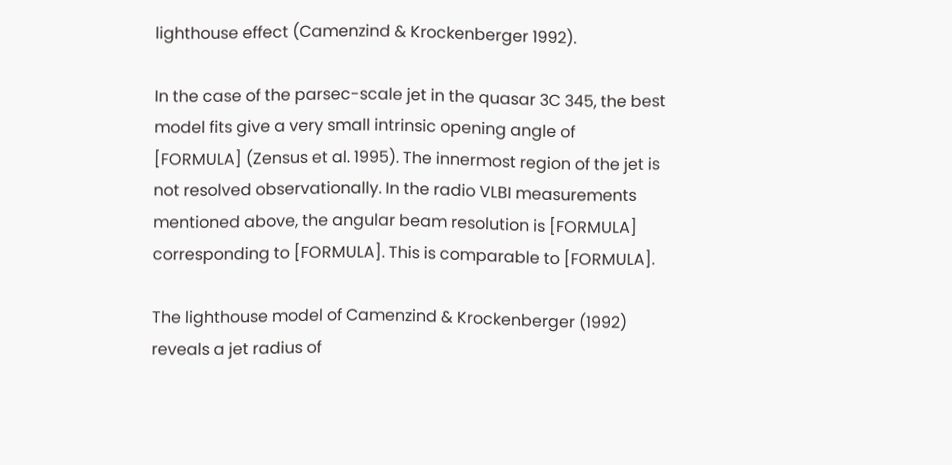lighthouse effect (Camenzind & Krockenberger 1992).

In the case of the parsec-scale jet in the quasar 3C 345, the best model fits give a very small intrinsic opening angle of [FORMULA] (Zensus et al. 1995). The innermost region of the jet is not resolved observationally. In the radio VLBI measurements mentioned above, the angular beam resolution is [FORMULA] corresponding to [FORMULA]. This is comparable to [FORMULA].

The lighthouse model of Camenzind & Krockenberger (1992) reveals a jet radius of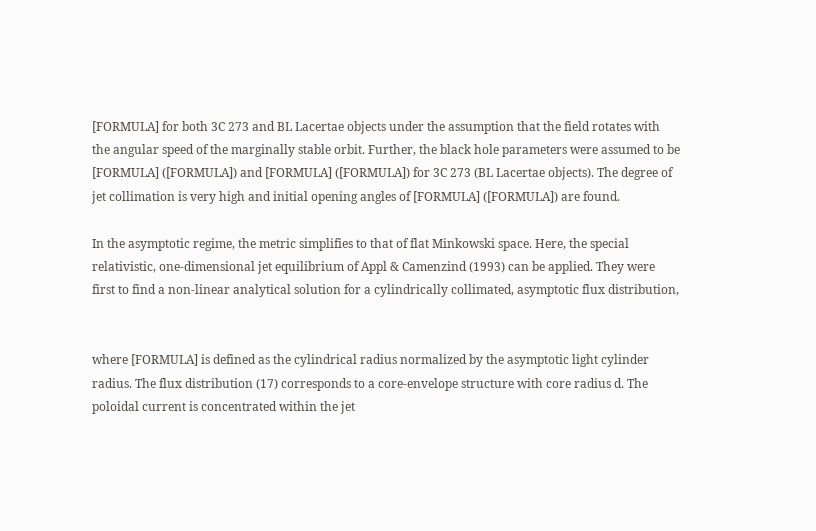[FORMULA] for both 3C 273 and BL Lacertae objects under the assumption that the field rotates with the angular speed of the marginally stable orbit. Further, the black hole parameters were assumed to be [FORMULA] ([FORMULA]) and [FORMULA] ([FORMULA]) for 3C 273 (BL Lacertae objects). The degree of jet collimation is very high and initial opening angles of [FORMULA] ([FORMULA]) are found.

In the asymptotic regime, the metric simplifies to that of flat Minkowski space. Here, the special relativistic, one-dimensional jet equilibrium of Appl & Camenzind (1993) can be applied. They were first to find a non-linear analytical solution for a cylindrically collimated, asymptotic flux distribution,


where [FORMULA] is defined as the cylindrical radius normalized by the asymptotic light cylinder radius. The flux distribution (17) corresponds to a core-envelope structure with core radius d. The poloidal current is concentrated within the jet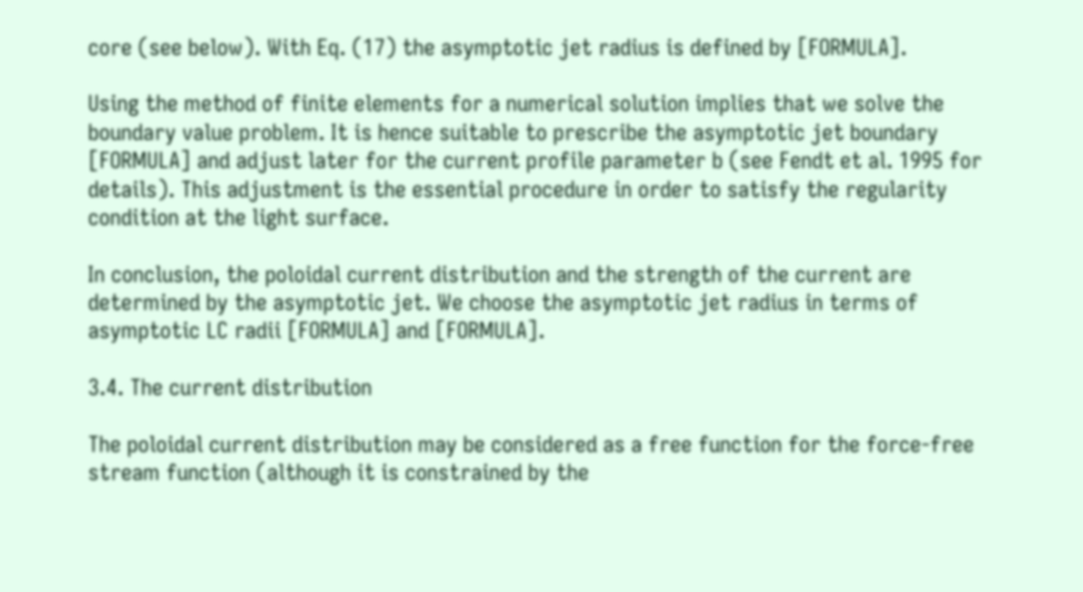core (see below). With Eq. (17) the asymptotic jet radius is defined by [FORMULA].

Using the method of finite elements for a numerical solution implies that we solve the boundary value problem. It is hence suitable to prescribe the asymptotic jet boundary [FORMULA] and adjust later for the current profile parameter b (see Fendt et al. 1995 for details). This adjustment is the essential procedure in order to satisfy the regularity condition at the light surface.

In conclusion, the poloidal current distribution and the strength of the current are determined by the asymptotic jet. We choose the asymptotic jet radius in terms of asymptotic LC radii [FORMULA] and [FORMULA].

3.4. The current distribution

The poloidal current distribution may be considered as a free function for the force-free stream function (although it is constrained by the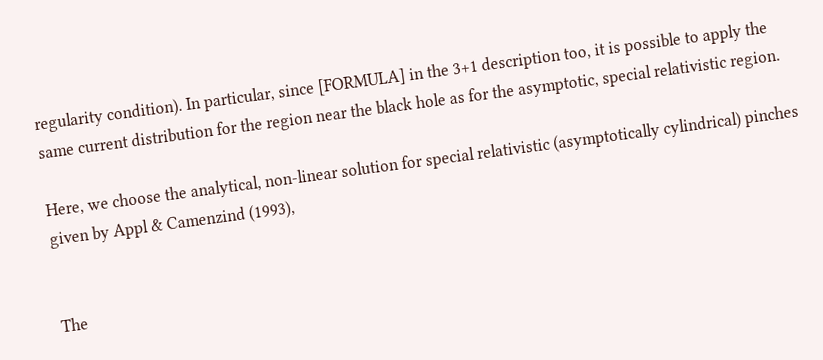regularity condition). In particular, since [FORMULA] in the 3+1 description too, it is possible to apply the same current distribution for the region near the black hole as for the asymptotic, special relativistic region.

Here, we choose the analytical, non-linear solution for special relativistic (asymptotically cylindrical) pinches given by Appl & Camenzind (1993),


The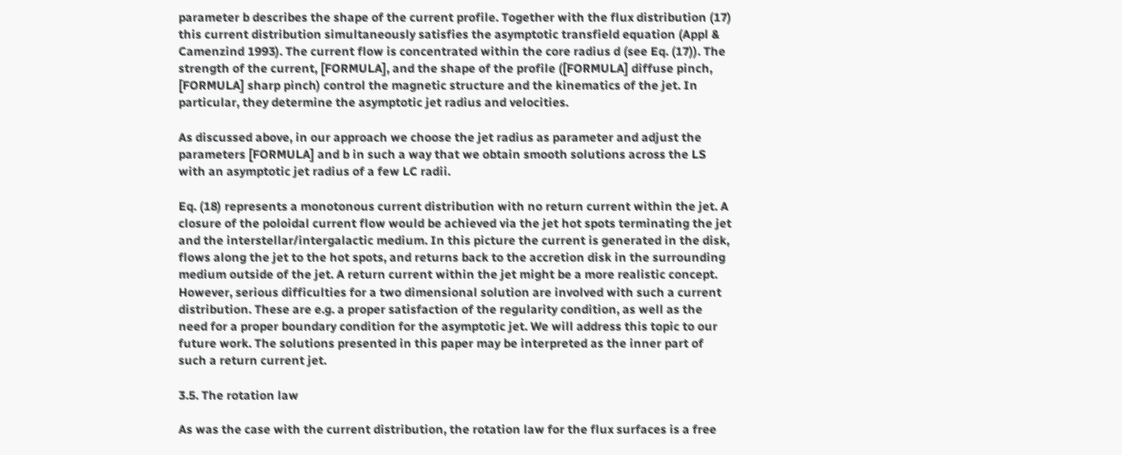parameter b describes the shape of the current profile. Together with the flux distribution (17) this current distribution simultaneously satisfies the asymptotic transfield equation (Appl & Camenzind 1993). The current flow is concentrated within the core radius d (see Eq. (17)). The strength of the current, [FORMULA], and the shape of the profile ([FORMULA] diffuse pinch, [FORMULA] sharp pinch) control the magnetic structure and the kinematics of the jet. In particular, they determine the asymptotic jet radius and velocities.

As discussed above, in our approach we choose the jet radius as parameter and adjust the parameters [FORMULA] and b in such a way that we obtain smooth solutions across the LS with an asymptotic jet radius of a few LC radii.

Eq. (18) represents a monotonous current distribution with no return current within the jet. A closure of the poloidal current flow would be achieved via the jet hot spots terminating the jet and the interstellar/intergalactic medium. In this picture the current is generated in the disk, flows along the jet to the hot spots, and returns back to the accretion disk in the surrounding medium outside of the jet. A return current within the jet might be a more realistic concept. However, serious difficulties for a two dimensional solution are involved with such a current distribution. These are e.g. a proper satisfaction of the regularity condition, as well as the need for a proper boundary condition for the asymptotic jet. We will address this topic to our future work. The solutions presented in this paper may be interpreted as the inner part of such a return current jet.

3.5. The rotation law

As was the case with the current distribution, the rotation law for the flux surfaces is a free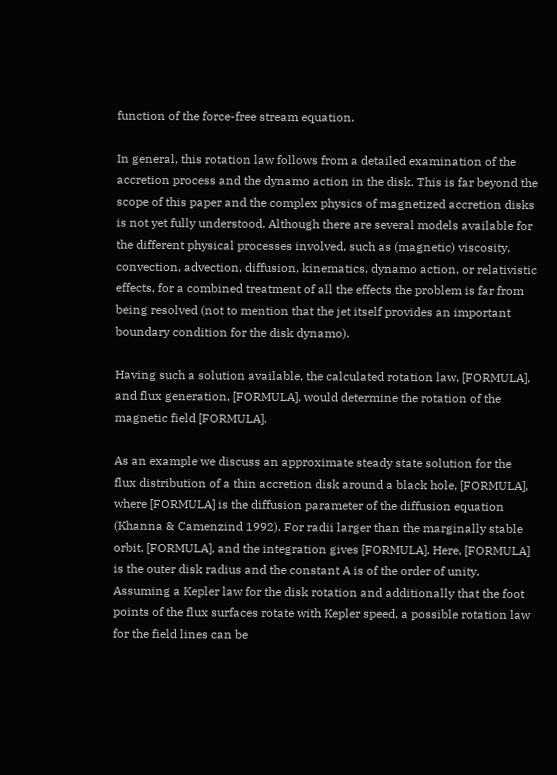function of the force-free stream equation.

In general, this rotation law follows from a detailed examination of the accretion process and the dynamo action in the disk. This is far beyond the scope of this paper and the complex physics of magnetized accretion disks is not yet fully understood. Although there are several models available for the different physical processes involved, such as (magnetic) viscosity, convection, advection, diffusion, kinematics, dynamo action, or relativistic effects, for a combined treatment of all the effects the problem is far from being resolved (not to mention that the jet itself provides an important boundary condition for the disk dynamo).

Having such a solution available, the calculated rotation law, [FORMULA], and flux generation, [FORMULA], would determine the rotation of the magnetic field [FORMULA].

As an example we discuss an approximate steady state solution for the flux distribution of a thin accretion disk around a black hole, [FORMULA], where [FORMULA] is the diffusion parameter of the diffusion equation (Khanna & Camenzind 1992). For radii larger than the marginally stable orbit, [FORMULA], and the integration gives [FORMULA]. Here, [FORMULA] is the outer disk radius and the constant A is of the order of unity. Assuming a Kepler law for the disk rotation and additionally that the foot points of the flux surfaces rotate with Kepler speed, a possible rotation law for the field lines can be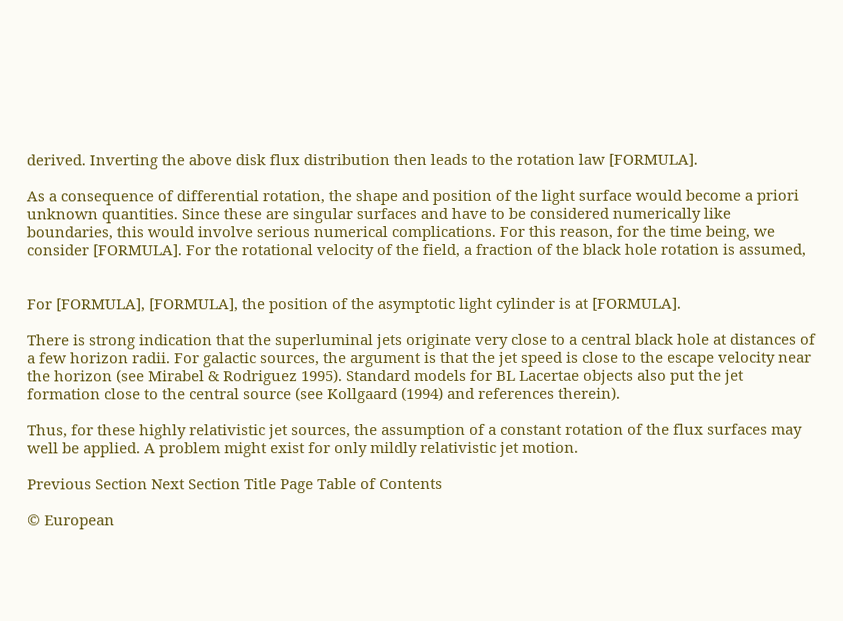derived. Inverting the above disk flux distribution then leads to the rotation law [FORMULA].

As a consequence of differential rotation, the shape and position of the light surface would become a priori unknown quantities. Since these are singular surfaces and have to be considered numerically like boundaries, this would involve serious numerical complications. For this reason, for the time being, we consider [FORMULA]. For the rotational velocity of the field, a fraction of the black hole rotation is assumed,


For [FORMULA], [FORMULA], the position of the asymptotic light cylinder is at [FORMULA].

There is strong indication that the superluminal jets originate very close to a central black hole at distances of a few horizon radii. For galactic sources, the argument is that the jet speed is close to the escape velocity near the horizon (see Mirabel & Rodriguez 1995). Standard models for BL Lacertae objects also put the jet formation close to the central source (see Kollgaard (1994) and references therein).

Thus, for these highly relativistic jet sources, the assumption of a constant rotation of the flux surfaces may well be applied. A problem might exist for only mildly relativistic jet motion.

Previous Section Next Section Title Page Table of Contents

© European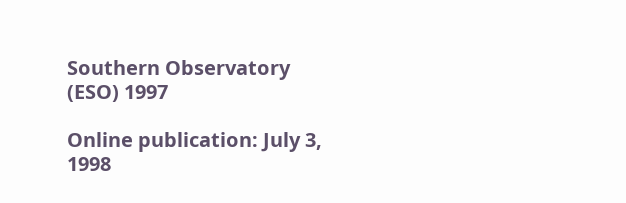Southern Observatory (ESO) 1997

Online publication: July 3, 1998